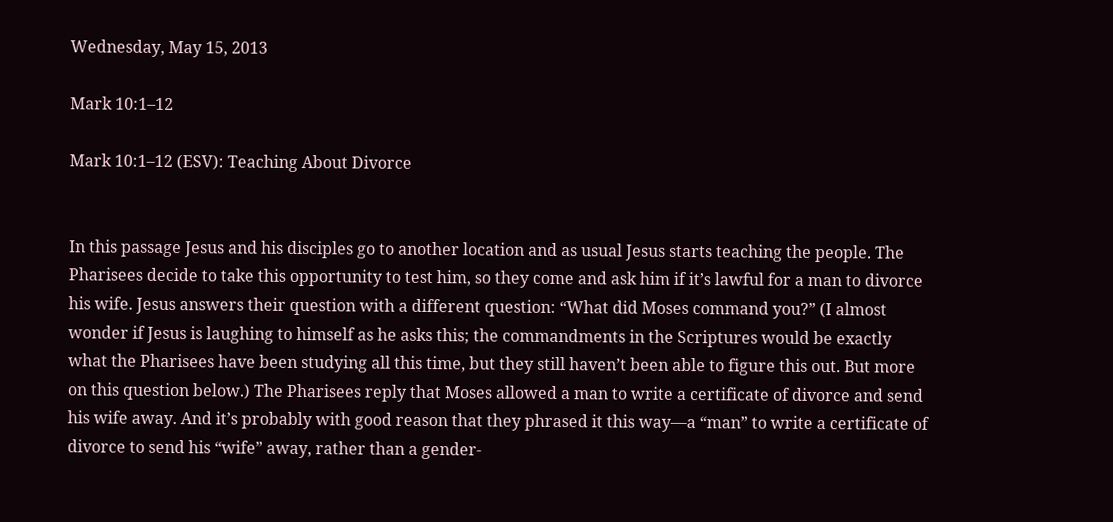Wednesday, May 15, 2013

Mark 10:1–12

Mark 10:1–12 (ESV): Teaching About Divorce


In this passage Jesus and his disciples go to another location and as usual Jesus starts teaching the people. The Pharisees decide to take this opportunity to test him, so they come and ask him if it’s lawful for a man to divorce his wife. Jesus answers their question with a different question: “What did Moses command you?” (I almost wonder if Jesus is laughing to himself as he asks this; the commandments in the Scriptures would be exactly what the Pharisees have been studying all this time, but they still haven’t been able to figure this out. But more on this question below.) The Pharisees reply that Moses allowed a man to write a certificate of divorce and send his wife away. And it’s probably with good reason that they phrased it this way—a “man” to write a certificate of divorce to send his “wife” away, rather than a gender-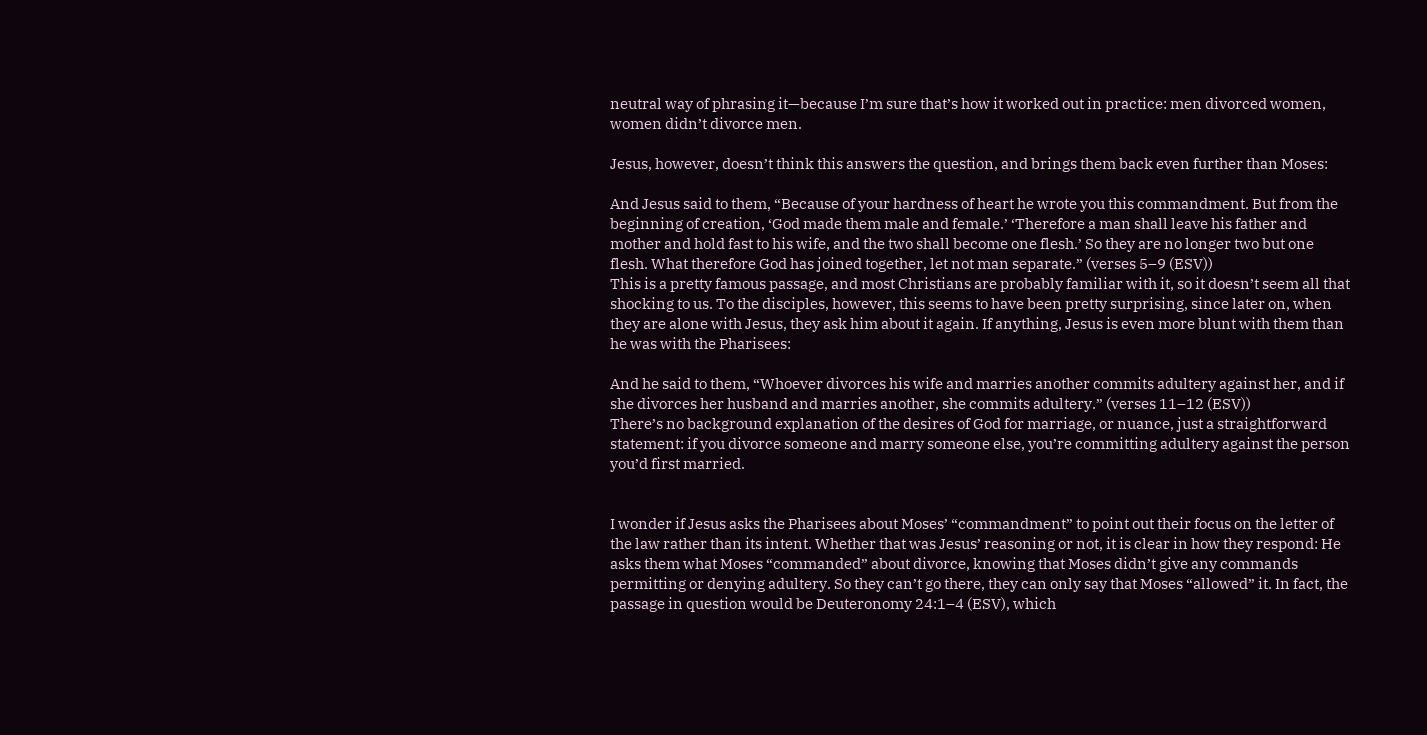neutral way of phrasing it—because I’m sure that’s how it worked out in practice: men divorced women, women didn’t divorce men.

Jesus, however, doesn’t think this answers the question, and brings them back even further than Moses:

And Jesus said to them, “Because of your hardness of heart he wrote you this commandment. But from the beginning of creation, ‘God made them male and female.’ ‘Therefore a man shall leave his father and mother and hold fast to his wife, and the two shall become one flesh.’ So they are no longer two but one flesh. What therefore God has joined together, let not man separate.” (verses 5–9 (ESV))
This is a pretty famous passage, and most Christians are probably familiar with it, so it doesn’t seem all that shocking to us. To the disciples, however, this seems to have been pretty surprising, since later on, when they are alone with Jesus, they ask him about it again. If anything, Jesus is even more blunt with them than he was with the Pharisees:

And he said to them, “Whoever divorces his wife and marries another commits adultery against her, and if she divorces her husband and marries another, she commits adultery.” (verses 11–12 (ESV))
There’s no background explanation of the desires of God for marriage, or nuance, just a straightforward statement: if you divorce someone and marry someone else, you’re committing adultery against the person you’d first married.


I wonder if Jesus asks the Pharisees about Moses’ “commandment” to point out their focus on the letter of the law rather than its intent. Whether that was Jesus’ reasoning or not, it is clear in how they respond: He asks them what Moses “commanded” about divorce, knowing that Moses didn’t give any commands permitting or denying adultery. So they can’t go there, they can only say that Moses “allowed” it. In fact, the passage in question would be Deuteronomy 24:1–4 (ESV), which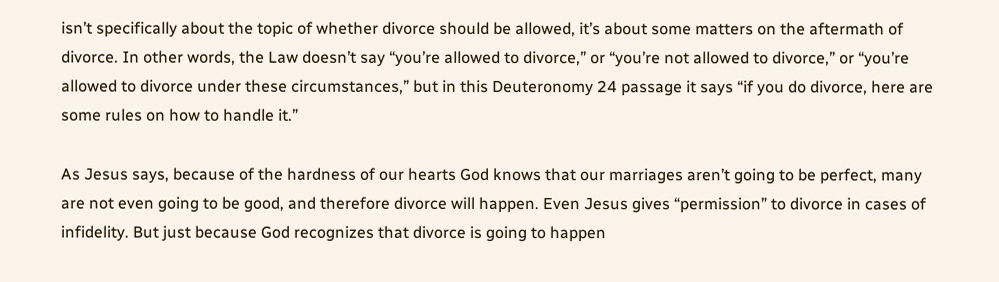isn’t specifically about the topic of whether divorce should be allowed, it’s about some matters on the aftermath of divorce. In other words, the Law doesn’t say “you’re allowed to divorce,” or “you’re not allowed to divorce,” or “you’re allowed to divorce under these circumstances,” but in this Deuteronomy 24 passage it says “if you do divorce, here are some rules on how to handle it.”

As Jesus says, because of the hardness of our hearts God knows that our marriages aren’t going to be perfect, many are not even going to be good, and therefore divorce will happen. Even Jesus gives “permission” to divorce in cases of infidelity. But just because God recognizes that divorce is going to happen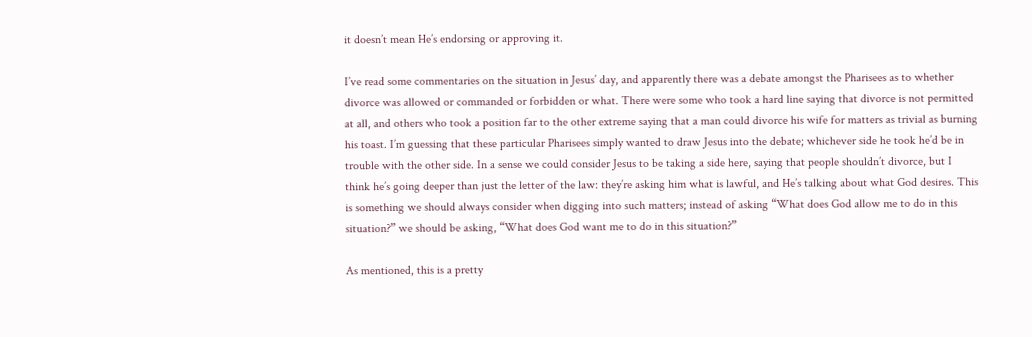it doesn’t mean He’s endorsing or approving it.

I’ve read some commentaries on the situation in Jesus’ day, and apparently there was a debate amongst the Pharisees as to whether divorce was allowed or commanded or forbidden or what. There were some who took a hard line saying that divorce is not permitted at all, and others who took a position far to the other extreme saying that a man could divorce his wife for matters as trivial as burning his toast. I’m guessing that these particular Pharisees simply wanted to draw Jesus into the debate; whichever side he took he’d be in trouble with the other side. In a sense we could consider Jesus to be taking a side here, saying that people shouldn’t divorce, but I think he’s going deeper than just the letter of the law: they’re asking him what is lawful, and He’s talking about what God desires. This is something we should always consider when digging into such matters; instead of asking “What does God allow me to do in this situation?” we should be asking, “What does God want me to do in this situation?”

As mentioned, this is a pretty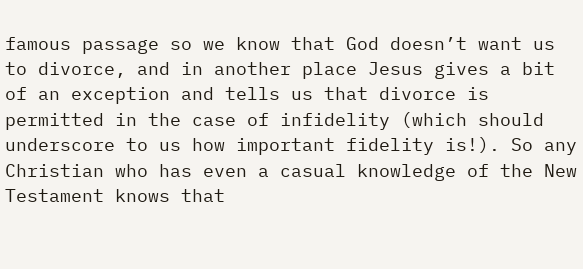famous passage so we know that God doesn’t want us to divorce, and in another place Jesus gives a bit of an exception and tells us that divorce is permitted in the case of infidelity (which should underscore to us how important fidelity is!). So any Christian who has even a casual knowledge of the New Testament knows that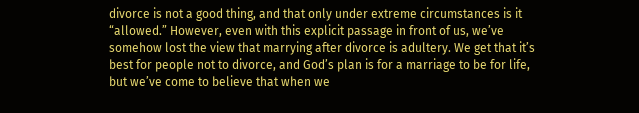divorce is not a good thing, and that only under extreme circumstances is it “allowed.” However, even with this explicit passage in front of us, we’ve somehow lost the view that marrying after divorce is adultery. We get that it’s best for people not to divorce, and God’s plan is for a marriage to be for life, but we’ve come to believe that when we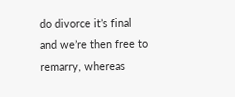do divorce it’s final and we’re then free to remarry, whereas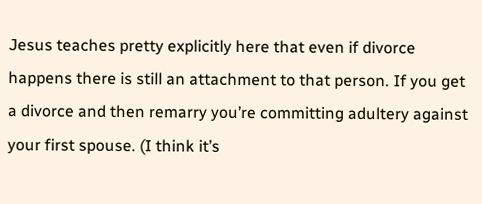Jesus teaches pretty explicitly here that even if divorce happens there is still an attachment to that person. If you get a divorce and then remarry you’re committing adultery against your first spouse. (I think it’s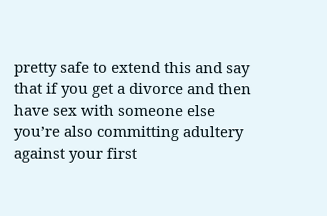pretty safe to extend this and say that if you get a divorce and then have sex with someone else you’re also committing adultery against your first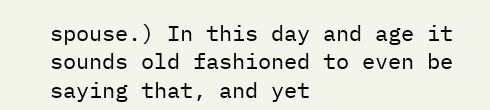spouse.) In this day and age it sounds old fashioned to even be saying that, and yet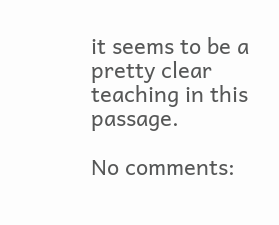it seems to be a pretty clear teaching in this passage.

No comments: